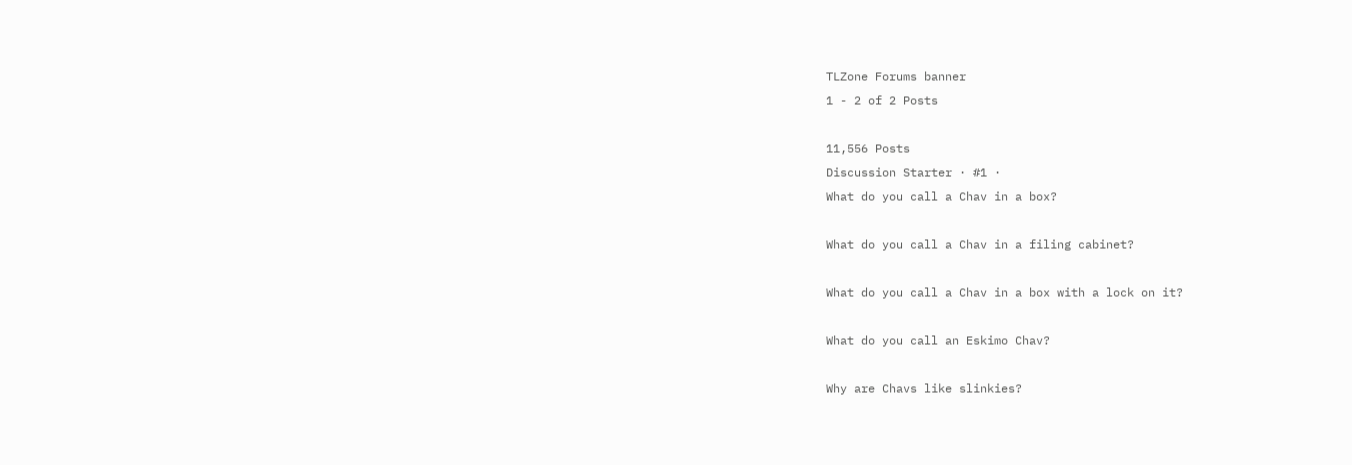TLZone Forums banner
1 - 2 of 2 Posts

11,556 Posts
Discussion Starter · #1 ·
What do you call a Chav in a box?

What do you call a Chav in a filing cabinet?

What do you call a Chav in a box with a lock on it?

What do you call an Eskimo Chav?

Why are Chavs like slinkies?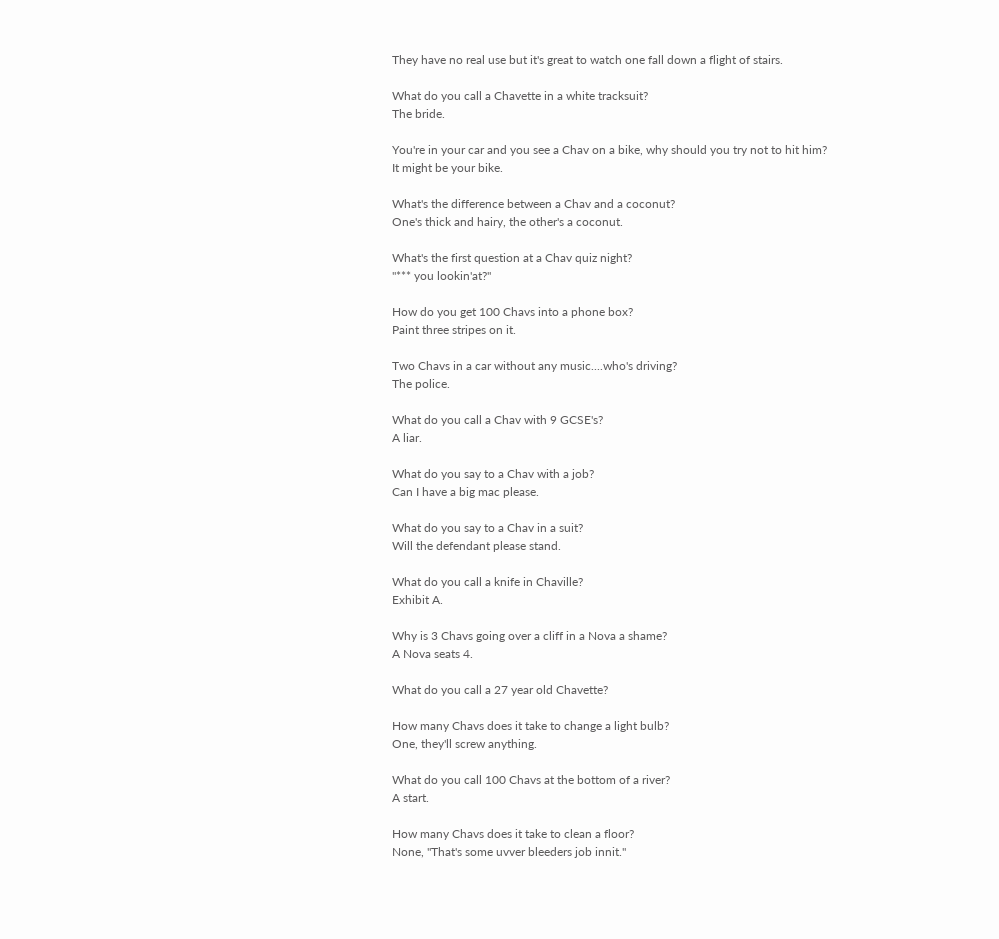They have no real use but it's great to watch one fall down a flight of stairs.

What do you call a Chavette in a white tracksuit?
The bride.

You're in your car and you see a Chav on a bike, why should you try not to hit him?
It might be your bike.

What's the difference between a Chav and a coconut?
One's thick and hairy, the other's a coconut.

What's the first question at a Chav quiz night?
"*** you lookin'at?"

How do you get 100 Chavs into a phone box?
Paint three stripes on it.

Two Chavs in a car without any music....who's driving?
The police.

What do you call a Chav with 9 GCSE's?
A liar.

What do you say to a Chav with a job?
Can I have a big mac please.

What do you say to a Chav in a suit?
Will the defendant please stand.

What do you call a knife in Chaville?
Exhibit A.

Why is 3 Chavs going over a cliff in a Nova a shame?
A Nova seats 4.

What do you call a 27 year old Chavette?

How many Chavs does it take to change a light bulb?
One, they'll screw anything.

What do you call 100 Chavs at the bottom of a river?
A start.

How many Chavs does it take to clean a floor?
None, "That's some uvver bleeders job innit."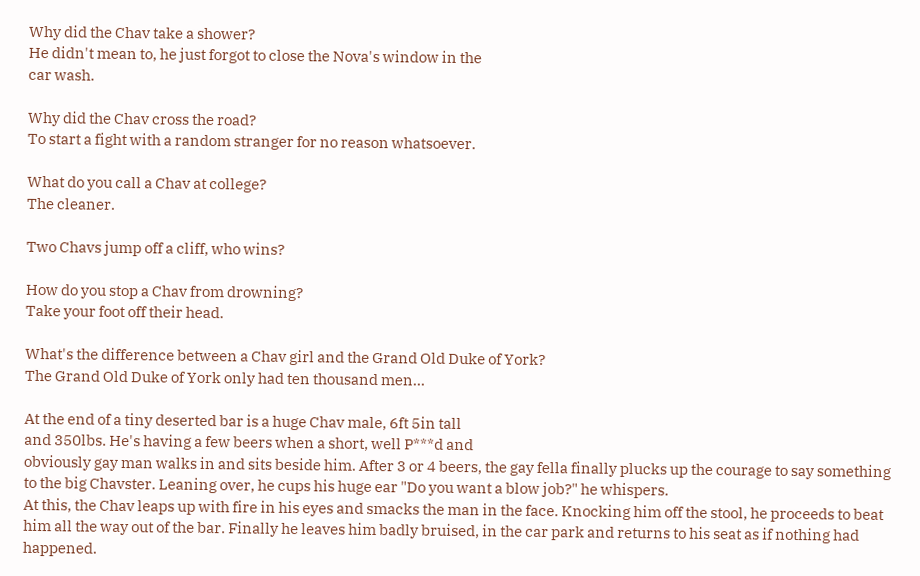Why did the Chav take a shower?
He didn't mean to, he just forgot to close the Nova's window in the
car wash.

Why did the Chav cross the road?
To start a fight with a random stranger for no reason whatsoever.

What do you call a Chav at college?
The cleaner.

Two Chavs jump off a cliff, who wins?

How do you stop a Chav from drowning?
Take your foot off their head.

What's the difference between a Chav girl and the Grand Old Duke of York?
The Grand Old Duke of York only had ten thousand men...

At the end of a tiny deserted bar is a huge Chav male, 6ft 5in tall
and 350lbs. He's having a few beers when a short, well P***d and
obviously gay man walks in and sits beside him. After 3 or 4 beers, the gay fella finally plucks up the courage to say something to the big Chavster. Leaning over, he cups his huge ear "Do you want a blow job?" he whispers.
At this, the Chav leaps up with fire in his eyes and smacks the man in the face. Knocking him off the stool, he proceeds to beat him all the way out of the bar. Finally he leaves him badly bruised, in the car park and returns to his seat as if nothing had happened.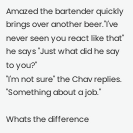Amazed the bartender quickly brings over another beer."I've never seen you react like that" he says "Just what did he say to you?"
"I'm not sure" the Chav replies. "Something about a job."

Whats the difference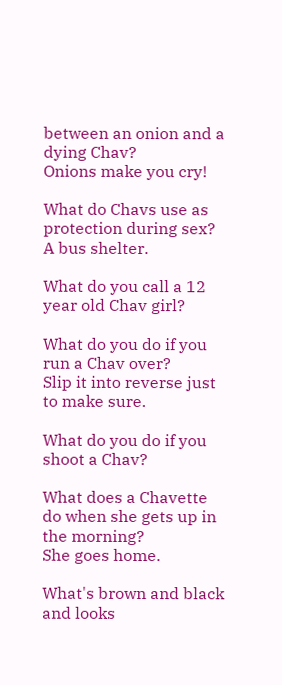between an onion and a dying Chav?
Onions make you cry!

What do Chavs use as protection during sex?
A bus shelter.

What do you call a 12 year old Chav girl?

What do you do if you run a Chav over?
Slip it into reverse just to make sure.

What do you do if you shoot a Chav?

What does a Chavette do when she gets up in the morning?
She goes home.

What's brown and black and looks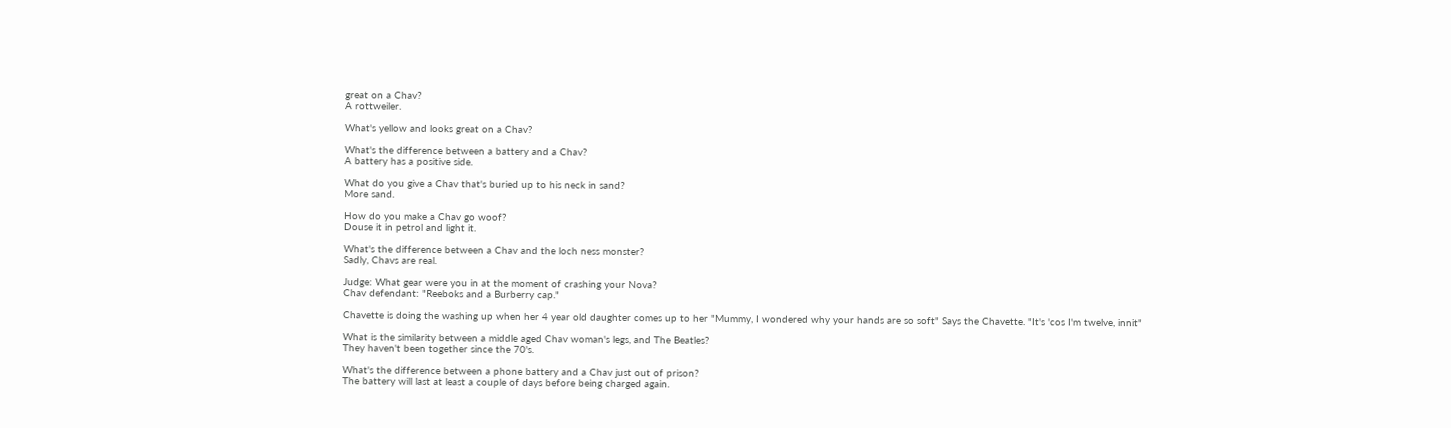great on a Chav?
A rottweiler.

What's yellow and looks great on a Chav?

What's the difference between a battery and a Chav?
A battery has a positive side.

What do you give a Chav that's buried up to his neck in sand?
More sand.

How do you make a Chav go woof?
Douse it in petrol and light it.

What's the difference between a Chav and the loch ness monster?
Sadly, Chavs are real.

Judge: What gear were you in at the moment of crashing your Nova?
Chav defendant: "Reeboks and a Burberry cap."

Chavette is doing the washing up when her 4 year old daughter comes up to her "Mummy, I wondered why your hands are so soft" Says the Chavette. "It's 'cos I'm twelve, innit"

What is the similarity between a middle aged Chav woman's legs, and The Beatles?
They haven't been together since the 70's.

What's the difference between a phone battery and a Chav just out of prison?
The battery will last at least a couple of days before being charged again.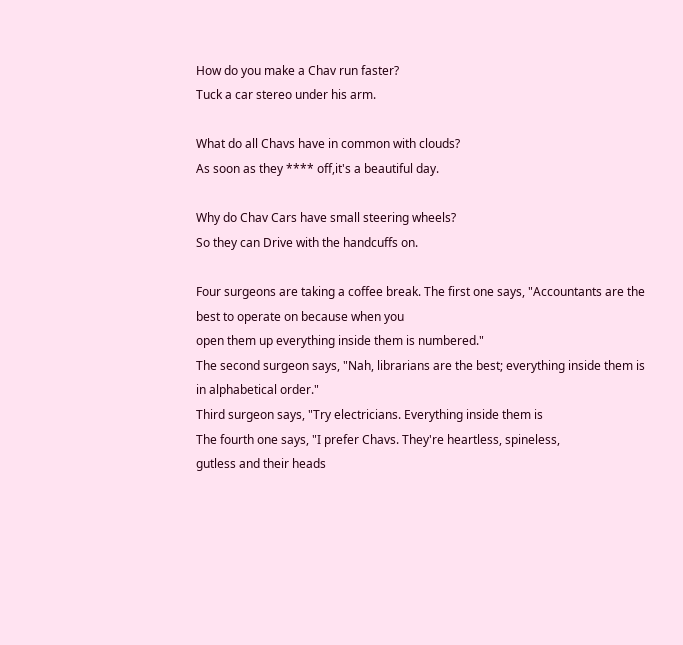How do you make a Chav run faster?
Tuck a car stereo under his arm.

What do all Chavs have in common with clouds?
As soon as they **** off,it's a beautiful day.

Why do Chav Cars have small steering wheels?
So they can Drive with the handcuffs on.

Four surgeons are taking a coffee break. The first one says, "Accountants are the best to operate on because when you
open them up everything inside them is numbered."
The second surgeon says, "Nah, librarians are the best; everything inside them is in alphabetical order."
Third surgeon says, "Try electricians. Everything inside them is
The fourth one says, "I prefer Chavs. They're heartless, spineless,
gutless and their heads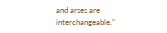and arses are interchangeable."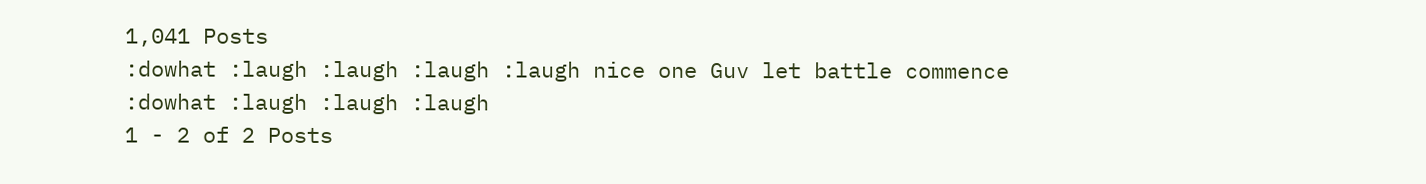1,041 Posts
:dowhat :laugh :laugh :laugh :laugh nice one Guv let battle commence :dowhat :laugh :laugh :laugh
1 - 2 of 2 Posts